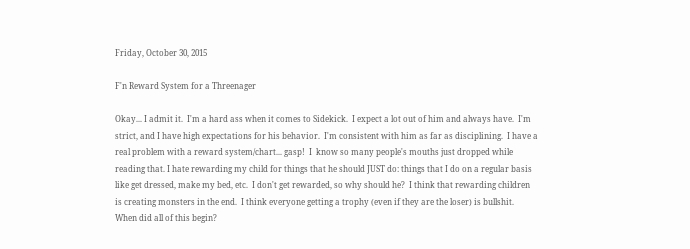Friday, October 30, 2015

F'n Reward System for a Threenager

Okay... I admit it.  I'm a hard ass when it comes to Sidekick.  I expect a lot out of him and always have.  I'm strict, and I have high expectations for his behavior.  I'm consistent with him as far as disciplining.  I have a real problem with a reward system/chart... gasp!  I  know so many people's mouths just dropped while reading that. I hate rewarding my child for things that he should JUST do: things that I do on a regular basis like get dressed, make my bed, etc.  I don't get rewarded, so why should he?  I think that rewarding children is creating monsters in the end.  I think everyone getting a trophy (even if they are the loser) is bullshit.  When did all of this begin?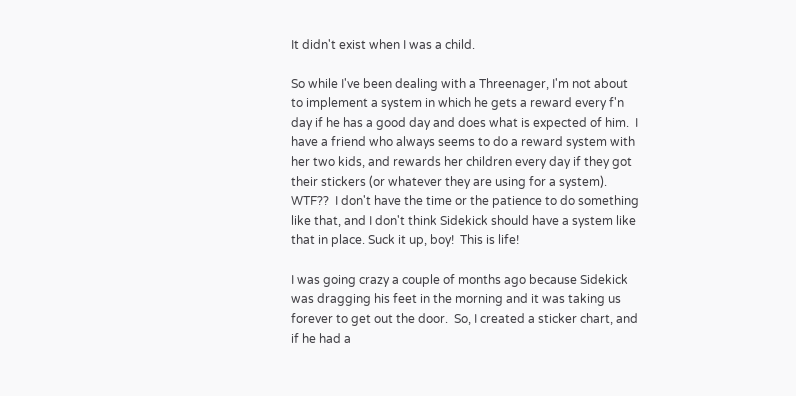It didn't exist when I was a child.

So while I've been dealing with a Threenager, I'm not about to implement a system in which he gets a reward every f'n day if he has a good day and does what is expected of him.  I have a friend who always seems to do a reward system with her two kids, and rewards her children every day if they got their stickers (or whatever they are using for a system).  WTF??  I don't have the time or the patience to do something like that, and I don't think Sidekick should have a system like that in place. Suck it up, boy!  This is life!

I was going crazy a couple of months ago because Sidekick was dragging his feet in the morning and it was taking us forever to get out the door.  So, I created a sticker chart, and if he had a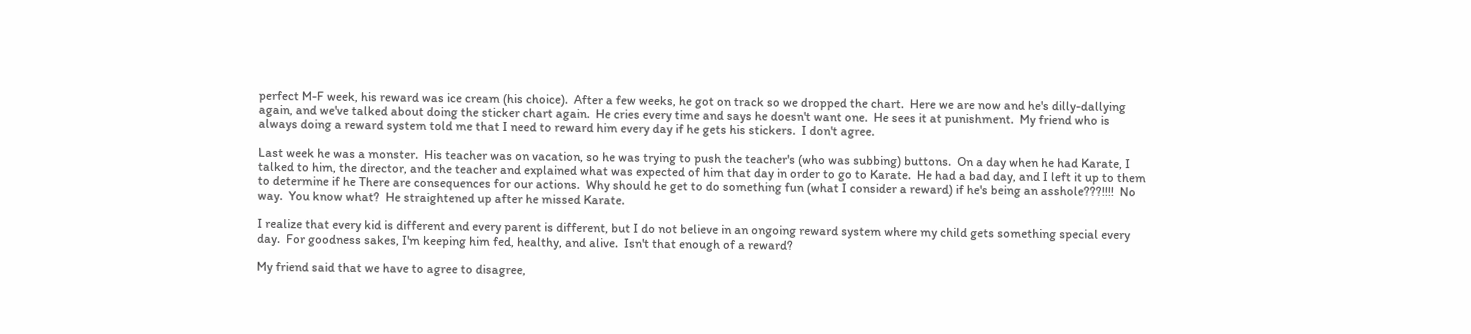perfect M-F week, his reward was ice cream (his choice).  After a few weeks, he got on track so we dropped the chart.  Here we are now and he's dilly-dallying again, and we've talked about doing the sticker chart again.  He cries every time and says he doesn't want one.  He sees it at punishment.  My friend who is always doing a reward system told me that I need to reward him every day if he gets his stickers.  I don't agree.

Last week he was a monster.  His teacher was on vacation, so he was trying to push the teacher's (who was subbing) buttons.  On a day when he had Karate, I talked to him, the director, and the teacher and explained what was expected of him that day in order to go to Karate.  He had a bad day, and I left it up to them to determine if he There are consequences for our actions.  Why should he get to do something fun (what I consider a reward) if he's being an asshole???!!!!  No way.  You know what?  He straightened up after he missed Karate.

I realize that every kid is different and every parent is different, but I do not believe in an ongoing reward system where my child gets something special every day.  For goodness sakes, I'm keeping him fed, healthy, and alive.  Isn't that enough of a reward?

My friend said that we have to agree to disagree,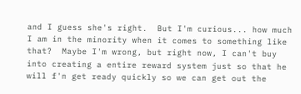and I guess she's right.  But I'm curious... how much I am in the minority when it comes to something like that?  Maybe I'm wrong, but right now, I can't buy into creating a entire reward system just so that he will f'n get ready quickly so we can get out the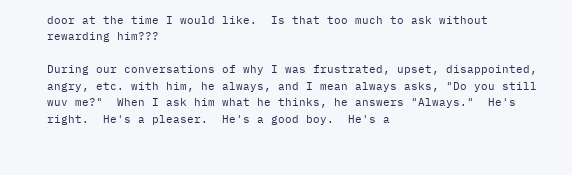door at the time I would like.  Is that too much to ask without rewarding him???

During our conversations of why I was frustrated, upset, disappointed, angry, etc. with him, he always, and I mean always asks, "Do you still wuv me?"  When I ask him what he thinks, he answers "Always."  He's right.  He's a pleaser.  He's a good boy.  He's a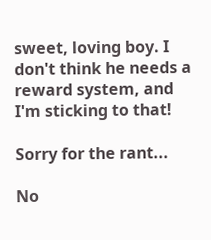sweet, loving boy. I don't think he needs a reward system, and I'm sticking to that!

Sorry for the rant...

No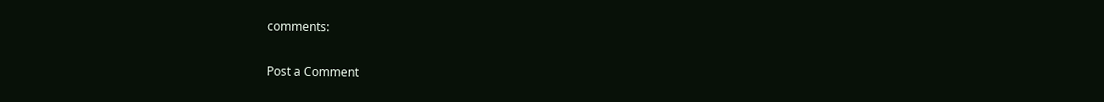comments:

Post a Comment